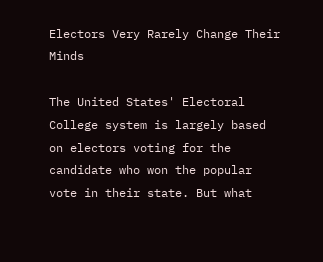Electors Very Rarely Change Their Minds

The United States' Electoral College system is largely based on electors voting for the candidate who won the popular vote in their state. But what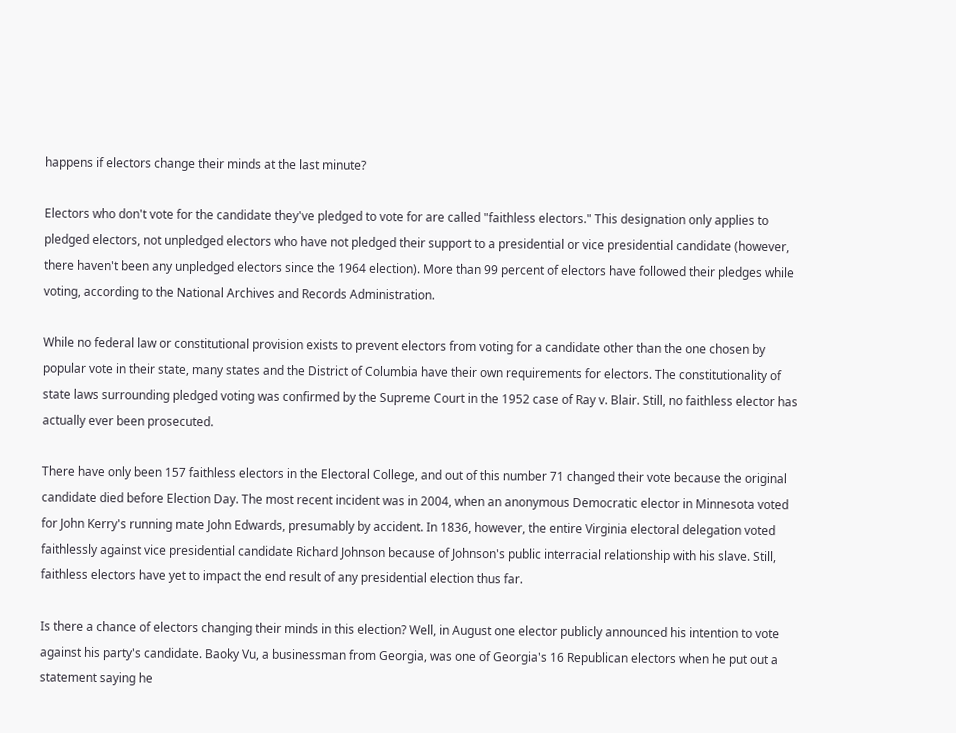happens if electors change their minds at the last minute?

Electors who don't vote for the candidate they've pledged to vote for are called "faithless electors." This designation only applies to pledged electors, not unpledged electors who have not pledged their support to a presidential or vice presidential candidate (however, there haven't been any unpledged electors since the 1964 election). More than 99 percent of electors have followed their pledges while voting, according to the National Archives and Records Administration.

While no federal law or constitutional provision exists to prevent electors from voting for a candidate other than the one chosen by popular vote in their state, many states and the District of Columbia have their own requirements for electors. The constitutionality of state laws surrounding pledged voting was confirmed by the Supreme Court in the 1952 case of Ray v. Blair. Still, no faithless elector has actually ever been prosecuted.

There have only been 157 faithless electors in the Electoral College, and out of this number 71 changed their vote because the original candidate died before Election Day. The most recent incident was in 2004, when an anonymous Democratic elector in Minnesota voted for John Kerry's running mate John Edwards, presumably by accident. In 1836, however, the entire Virginia electoral delegation voted faithlessly against vice presidential candidate Richard Johnson because of Johnson's public interracial relationship with his slave. Still, faithless electors have yet to impact the end result of any presidential election thus far.

Is there a chance of electors changing their minds in this election? Well, in August one elector publicly announced his intention to vote against his party's candidate. Baoky Vu, a businessman from Georgia, was one of Georgia's 16 Republican electors when he put out a statement saying he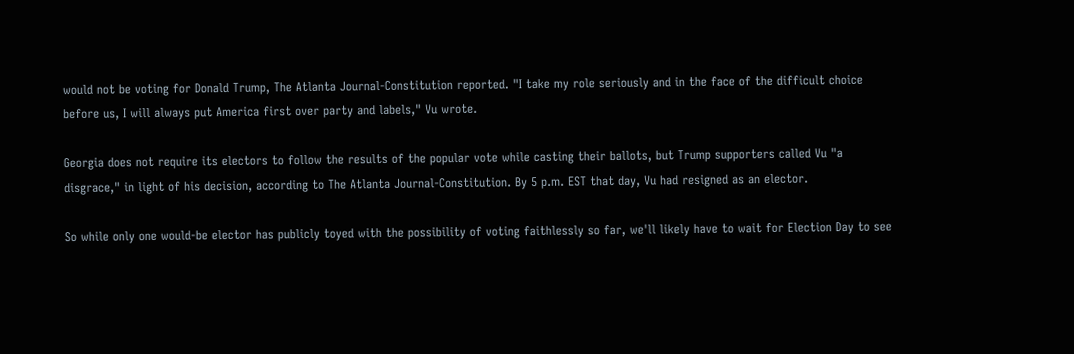would not be voting for Donald Trump, The Atlanta Journal-Constitution reported. "I take my role seriously and in the face of the difficult choice before us, I will always put America first over party and labels," Vu wrote.

Georgia does not require its electors to follow the results of the popular vote while casting their ballots, but Trump supporters called Vu "a disgrace," in light of his decision, according to The Atlanta Journal-Constitution. By 5 p.m. EST that day, Vu had resigned as an elector.

So while only one would-be elector has publicly toyed with the possibility of voting faithlessly so far, we'll likely have to wait for Election Day to see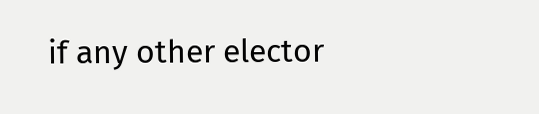if any other elector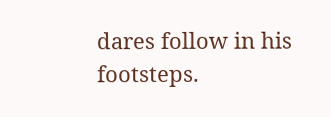dares follow in his footsteps.